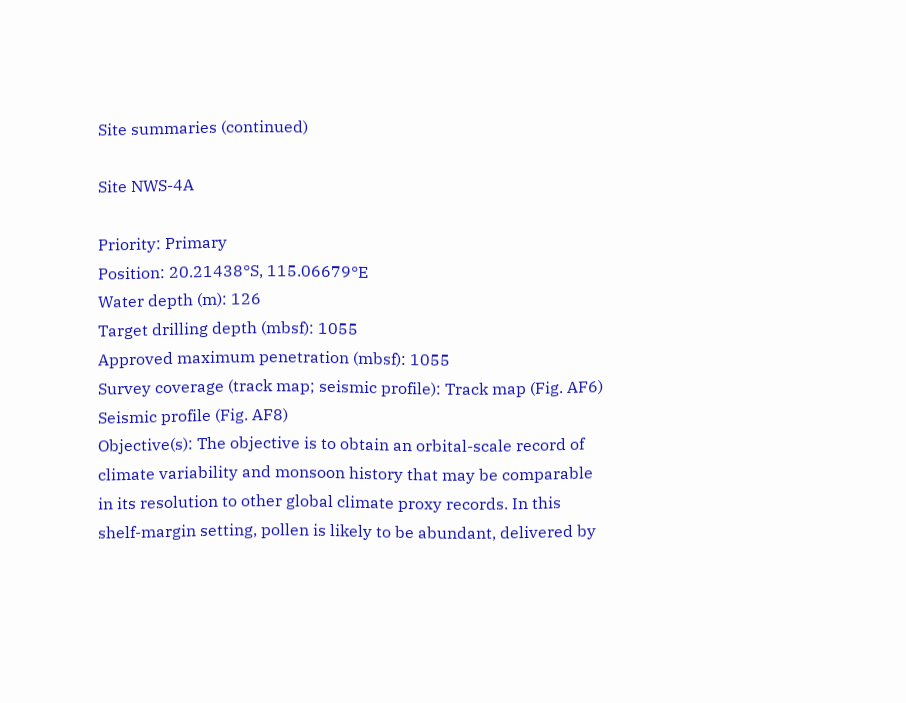Site summaries (continued)

Site NWS-4A

Priority: Primary
Position: 20.21438°S, 115.06679°E
Water depth (m): 126
Target drilling depth (mbsf): 1055
Approved maximum penetration (mbsf): 1055
Survey coverage (track map; seismic profile): Track map (Fig. AF6)
Seismic profile (Fig. AF8)
Objective(s): The objective is to obtain an orbital-scale record of climate variability and monsoon history that may be comparable in its resolution to other global climate proxy records. In this shelf-margin setting, pollen is likely to be abundant, delivered by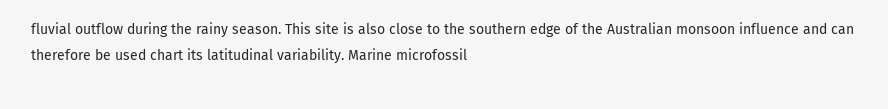fluvial outflow during the rainy season. This site is also close to the southern edge of the Australian monsoon influence and can therefore be used chart its latitudinal variability. Marine microfossil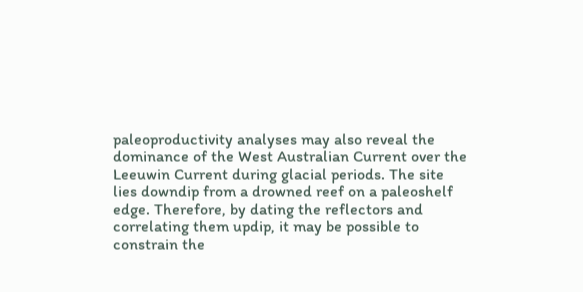paleoproductivity analyses may also reveal the dominance of the West Australian Current over the Leeuwin Current during glacial periods. The site lies downdip from a drowned reef on a paleoshelf edge. Therefore, by dating the reflectors and correlating them updip, it may be possible to constrain the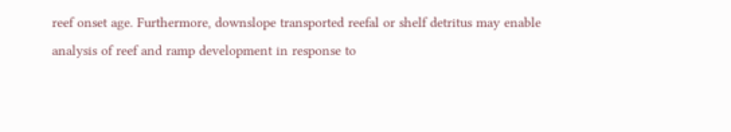reef onset age. Furthermore, downslope transported reefal or shelf detritus may enable analysis of reef and ramp development in response to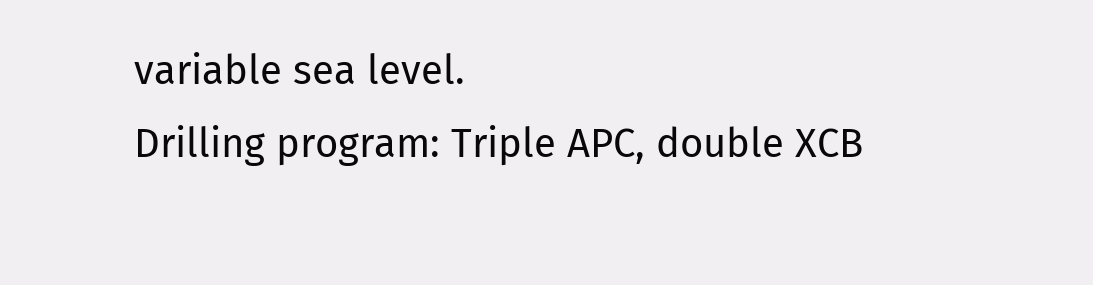variable sea level.
Drilling program: Triple APC, double XCB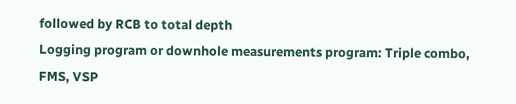followed by RCB to total depth
Logging program or downhole measurements program: Triple combo, FMS, VSP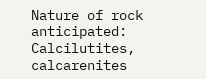Nature of rock anticipated: Calcilutites, calcarenites